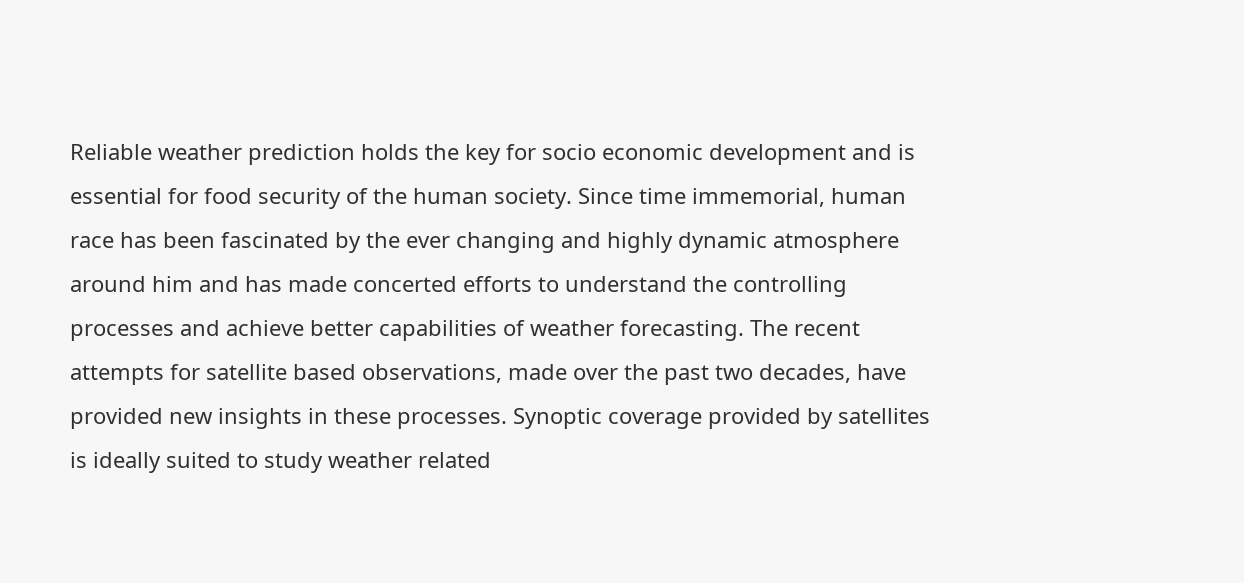Reliable weather prediction holds the key for socio economic development and is essential for food security of the human society. Since time immemorial, human race has been fascinated by the ever changing and highly dynamic atmosphere around him and has made concerted efforts to understand the controlling processes and achieve better capabilities of weather forecasting. The recent attempts for satellite based observations, made over the past two decades, have provided new insights in these processes. Synoptic coverage provided by satellites is ideally suited to study weather related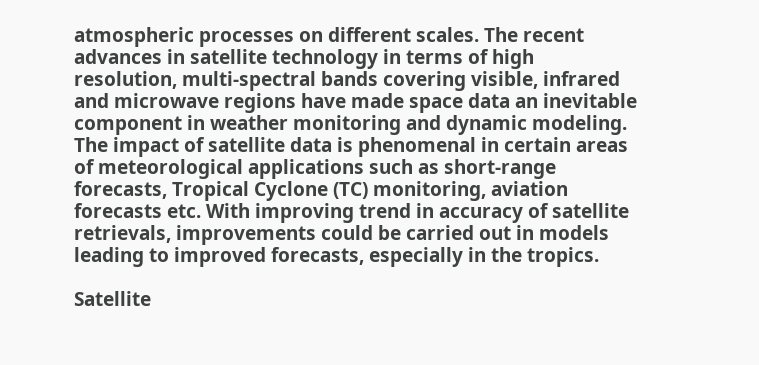atmospheric processes on different scales. The recent advances in satellite technology in terms of high resolution, multi-spectral bands covering visible, infrared and microwave regions have made space data an inevitable component in weather monitoring and dynamic modeling. The impact of satellite data is phenomenal in certain areas of meteorological applications such as short-range forecasts, Tropical Cyclone (TC) monitoring, aviation forecasts etc. With improving trend in accuracy of satellite retrievals, improvements could be carried out in models leading to improved forecasts, especially in the tropics.

Satellite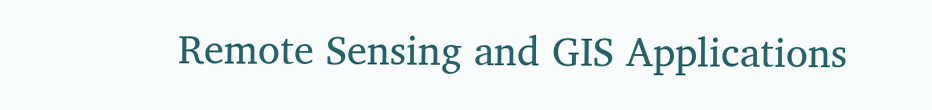Remote Sensing and GIS Applications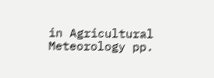in Agricultural Meteorology pp.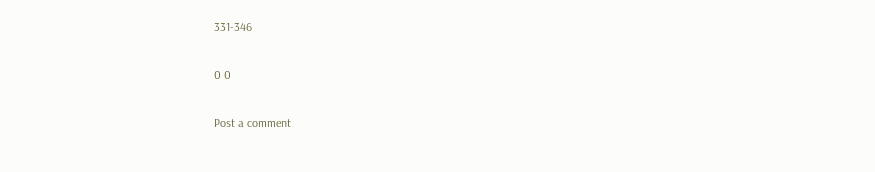331-346

0 0

Post a comment